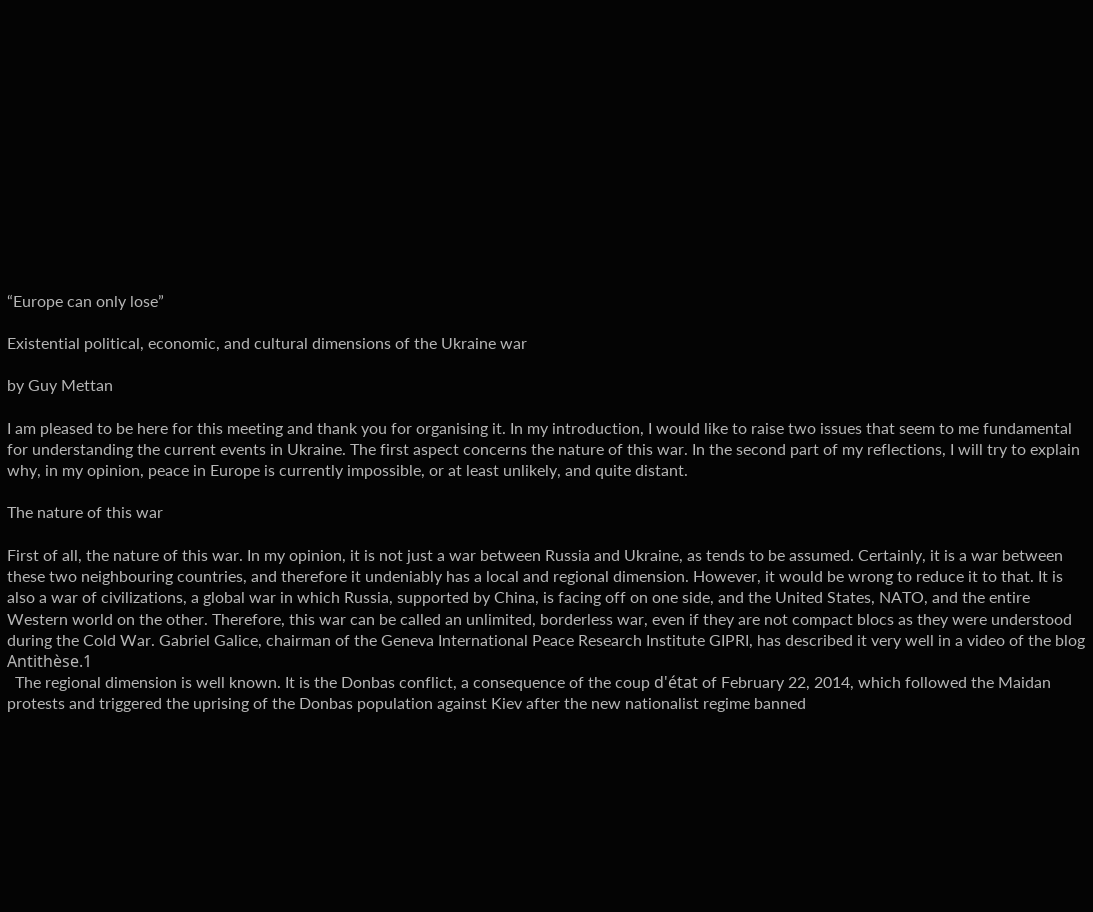“Europe can only lose”

Existential political, economic, and cultural dimensions of the Ukraine war

by Guy Mettan

I am pleased to be here for this meeting and thank you for organising it. In my introduction, I would like to raise two issues that seem to me fundamental for understanding the current events in Ukraine. The first aspect concerns the nature of this war. In the second part of my reflections, I will try to explain why, in my opinion, peace in Europe is currently impossible, or at least unlikely, and quite distant.

The nature of this war

First of all, the nature of this war. In my opinion, it is not just a war between Russia and Ukraine, as tends to be assumed. Certainly, it is a war between these two neighbouring countries, and therefore it undeniably has a local and regional dimension. However, it would be wrong to reduce it to that. It is also a war of civilizations, a global war in which Russia, supported by China, is facing off on one side, and the United States, NATO, and the entire Western world on the other. Therefore, this war can be called an unlimited, borderless war, even if they are not compact blocs as they were understood during the Cold War. Gabriel Galice, chairman of the Geneva International Peace Research Institute GIPRI, has described it very well in a video of the blog Antithèse.1
  The regional dimension is well known. It is the Donbas conflict, a consequence of the coup d'état of February 22, 2014, which followed the Maidan protests and triggered the uprising of the Donbas population against Kiev after the new nationalist regime banned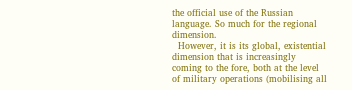the official use of the Russian language. So much for the regional dimension.
  However, it is its global, existential dimension that is increasingly coming to the fore, both at the level of military operations (mobilising all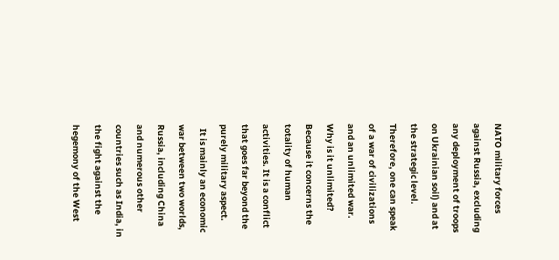NATO military forces against Russia, excluding any deployment of troops on Ukrainian soil) and at the strategic level. Therefore, one can speak of a war of civilizations and an unlimited war. Why is it unlimited? Because it concerns the totality of human activities. It is a conflict that goes far beyond the purely military aspect.
  It is mainly an economic war between two worlds, Russia, including China and numerous other countries such as India, in the fight against the hegemony of the West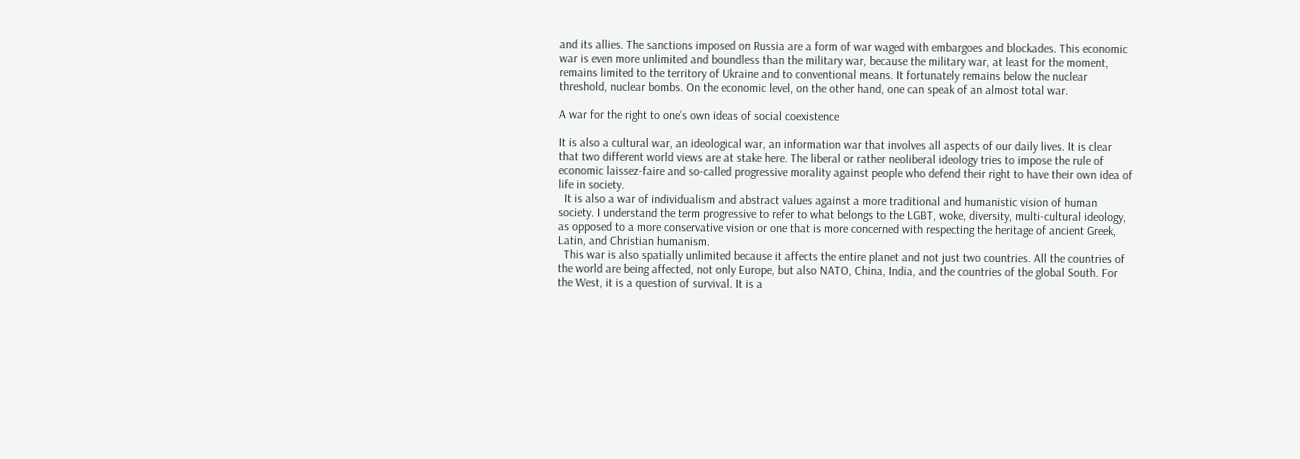and its allies. The sanctions imposed on Russia are a form of war waged with embargoes and blockades. This economic war is even more unlimited and boundless than the military war, because the military war, at least for the moment, remains limited to the territory of Ukraine and to conventional means. It fortunately remains below the nuclear threshold, nuclear bombs. On the economic level, on the other hand, one can speak of an almost total war.

A war for the right to one’s own ideas of social coexistence

It is also a cultural war, an ideological war, an information war that involves all aspects of our daily lives. It is clear that two different world views are at stake here. The liberal or rather neoliberal ideology tries to impose the rule of economic laissez-faire and so-called progressive morality against people who defend their right to have their own idea of life in society.
  It is also a war of individualism and abstract values against a more traditional and humanistic vision of human society. I understand the term progressive to refer to what belongs to the LGBT, woke, diversity, multi-cultural ideology, as opposed to a more conservative vision or one that is more concerned with respecting the heritage of ancient Greek, Latin, and Christian humanism.
  This war is also spatially unlimited because it affects the entire planet and not just two countries. All the countries of the world are being affected, not only Europe, but also NATO, China, India, and the countries of the global South. For the West, it is a question of survival. It is a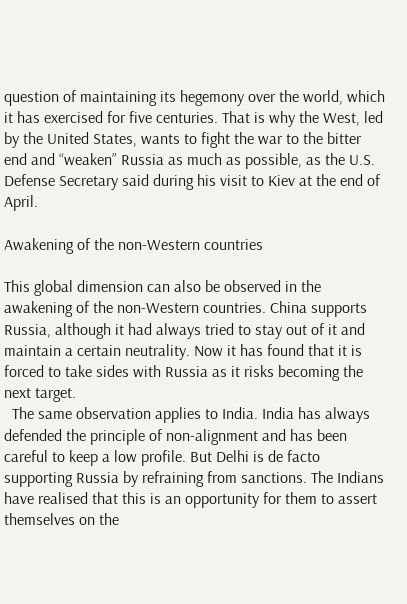question of maintaining its hegemony over the world, which it has exercised for five centuries. That is why the West, led by the United States, wants to fight the war to the bitter end and “weaken” Russia as much as possible, as the U.S. Defense Secretary said during his visit to Kiev at the end of April.

Awakening of the non-Western countries

This global dimension can also be observed in the awakening of the non-Western countries. China supports Russia, although it had always tried to stay out of it and maintain a certain neutrality. Now it has found that it is forced to take sides with Russia as it risks becoming the next target.
  The same observation applies to India. India has always defended the principle of non-alignment and has been careful to keep a low profile. But Delhi is de facto supporting Russia by refraining from sanctions. The Indians have realised that this is an opportunity for them to assert themselves on the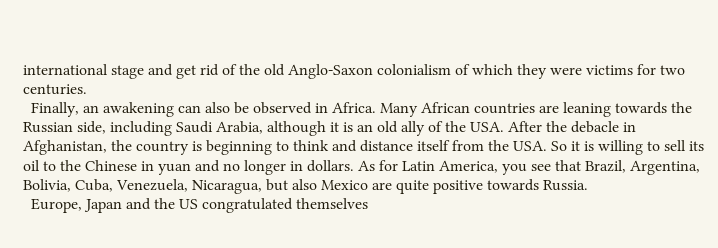international stage and get rid of the old Anglo-Saxon colonialism of which they were victims for two centuries.
  Finally, an awakening can also be observed in Africa. Many African countries are leaning towards the Russian side, including Saudi Arabia, although it is an old ally of the USA. After the debacle in Afghanistan, the country is beginning to think and distance itself from the USA. So it is willing to sell its oil to the Chinese in yuan and no longer in dollars. As for Latin America, you see that Brazil, Argentina, Bolivia, Cuba, Venezuela, Nicaragua, but also Mexico are quite positive towards Russia.
  Europe, Japan and the US congratulated themselves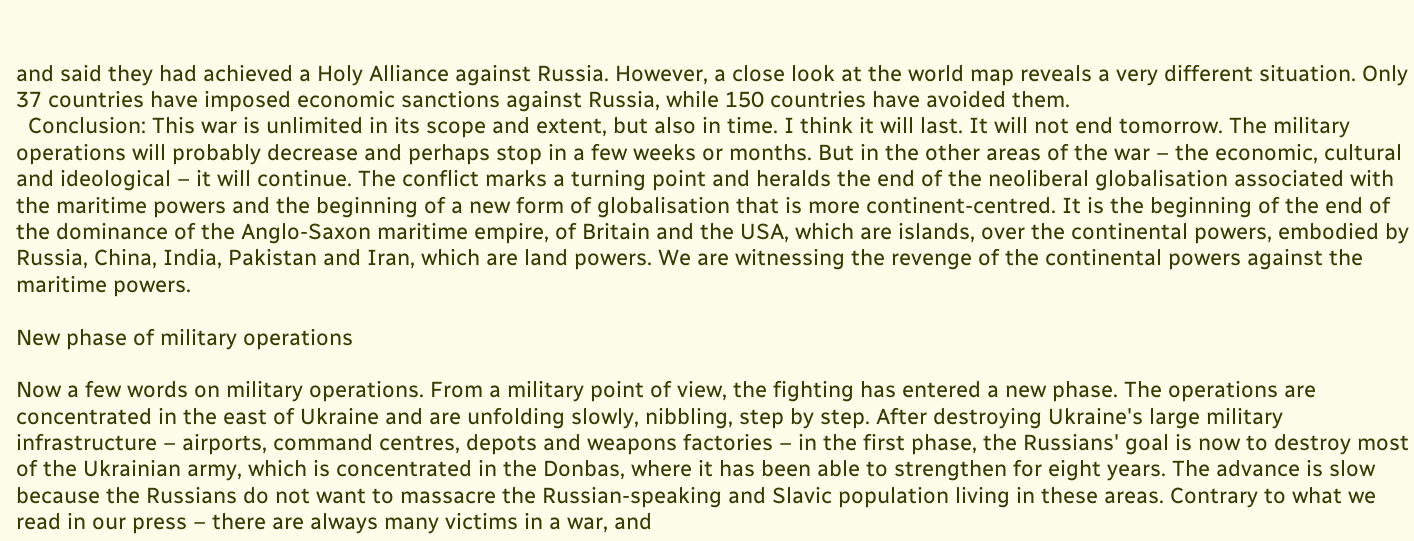and said they had achieved a Holy Alliance against Russia. However, a close look at the world map reveals a very different situation. Only 37 countries have imposed economic sanctions against Russia, while 150 countries have avoided them.
  Conclusion: This war is unlimited in its scope and extent, but also in time. I think it will last. It will not end tomorrow. The military operations will probably decrease and perhaps stop in a few weeks or months. But in the other areas of the war – the economic, cultural and ideological – it will continue. The conflict marks a turning point and heralds the end of the neoliberal globalisation associated with the maritime powers and the beginning of a new form of globalisation that is more continent-centred. It is the beginning of the end of the dominance of the Anglo-Saxon maritime empire, of Britain and the USA, which are islands, over the continental powers, embodied by Russia, China, India, Pakistan and Iran, which are land powers. We are witnessing the revenge of the continental powers against the maritime powers.

New phase of military operations

Now a few words on military operations. From a military point of view, the fighting has entered a new phase. The operations are concentrated in the east of Ukraine and are unfolding slowly, nibbling, step by step. After destroying Ukraine's large military infrastructure – airports, command centres, depots and weapons factories – in the first phase, the Russians' goal is now to destroy most of the Ukrainian army, which is concentrated in the Donbas, where it has been able to strengthen for eight years. The advance is slow because the Russians do not want to massacre the Russian-speaking and Slavic population living in these areas. Contrary to what we read in our press – there are always many victims in a war, and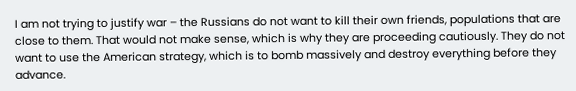I am not trying to justify war – the Russians do not want to kill their own friends, populations that are close to them. That would not make sense, which is why they are proceeding cautiously. They do not want to use the American strategy, which is to bomb massively and destroy everything before they advance.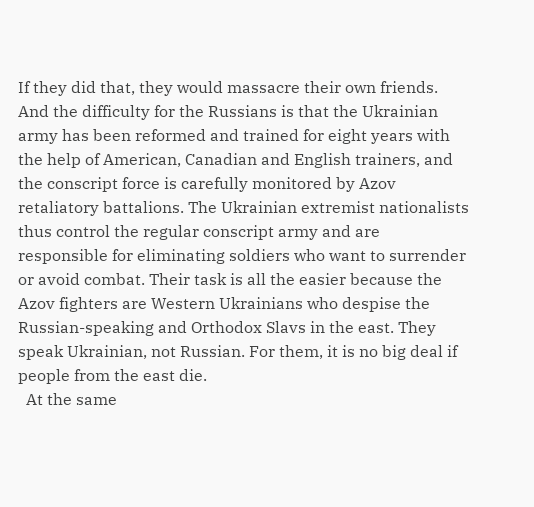If they did that, they would massacre their own friends. And the difficulty for the Russians is that the Ukrainian army has been reformed and trained for eight years with the help of American, Canadian and English trainers, and the conscript force is carefully monitored by Azov retaliatory battalions. The Ukrainian extremist nationalists thus control the regular conscript army and are responsible for eliminating soldiers who want to surrender or avoid combat. Their task is all the easier because the Azov fighters are Western Ukrainians who despise the Russian-speaking and Orthodox Slavs in the east. They speak Ukrainian, not Russian. For them, it is no big deal if people from the east die.
  At the same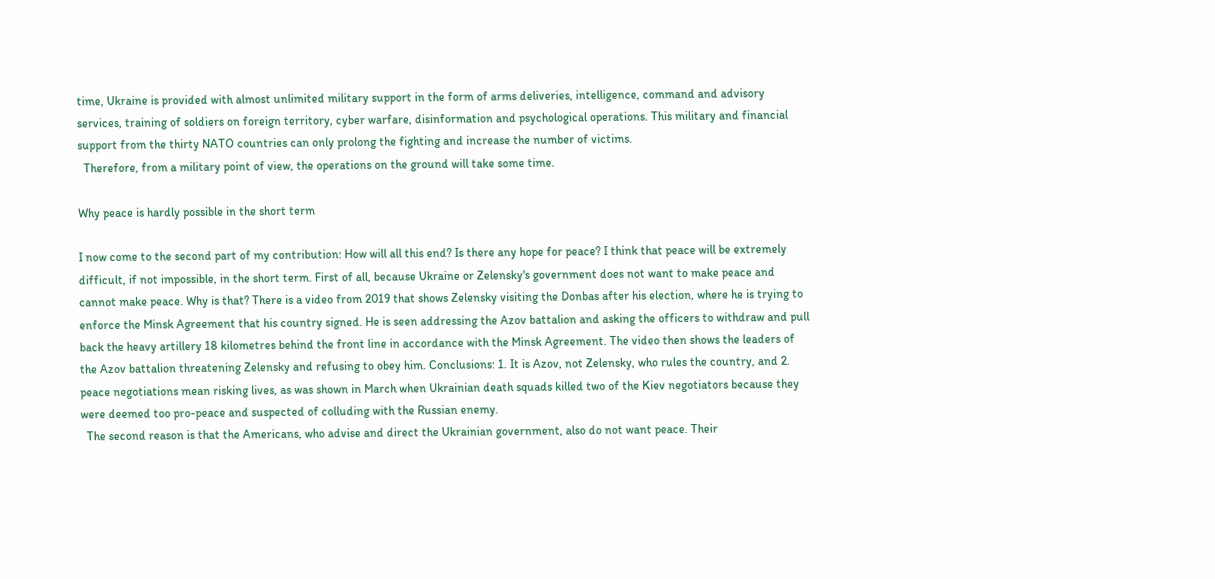time, Ukraine is provided with almost unlimited military support in the form of arms deliveries, intelligence, command and advisory services, training of soldiers on foreign territory, cyber warfare, disinformation and psychological operations. This military and financial support from the thirty NATO countries can only prolong the fighting and increase the number of victims.
  Therefore, from a military point of view, the operations on the ground will take some time.

Why peace is hardly possible in the short term

I now come to the second part of my contribution: How will all this end? Is there any hope for peace? I think that peace will be extremely difficult, if not impossible, in the short term. First of all, because Ukraine or Zelensky's government does not want to make peace and cannot make peace. Why is that? There is a video from 2019 that shows Zelensky visiting the Donbas after his election, where he is trying to enforce the Minsk Agreement that his country signed. He is seen addressing the Azov battalion and asking the officers to withdraw and pull back the heavy artillery 18 kilometres behind the front line in accordance with the Minsk Agreement. The video then shows the leaders of the Azov battalion threatening Zelensky and refusing to obey him. Conclusions: 1. It is Azov, not Zelensky, who rules the country, and 2. peace negotiations mean risking lives, as was shown in March when Ukrainian death squads killed two of the Kiev negotiators because they were deemed too pro-peace and suspected of colluding with the Russian enemy.
  The second reason is that the Americans, who advise and direct the Ukrainian government, also do not want peace. Their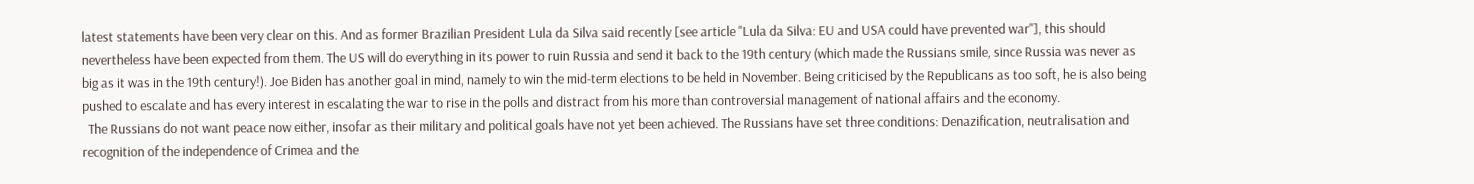latest statements have been very clear on this. And as former Brazilian President Lula da Silva said recently [see article "Lula da Silva: EU and USA could have prevented war"], this should nevertheless have been expected from them. The US will do everything in its power to ruin Russia and send it back to the 19th century (which made the Russians smile, since Russia was never as big as it was in the 19th century!). Joe Biden has another goal in mind, namely to win the mid-term elections to be held in November. Being criticised by the Republicans as too soft, he is also being pushed to escalate and has every interest in escalating the war to rise in the polls and distract from his more than controversial management of national affairs and the economy.
  The Russians do not want peace now either, insofar as their military and political goals have not yet been achieved. The Russians have set three conditions: Denazification, neutralisation and recognition of the independence of Crimea and the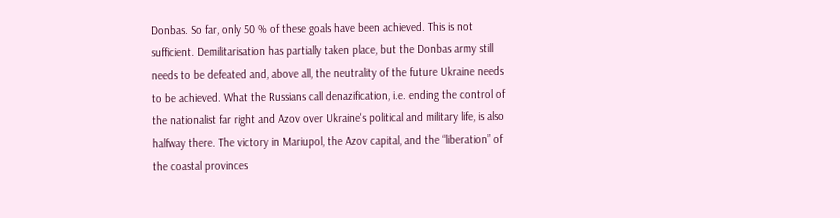Donbas. So far, only 50 % of these goals have been achieved. This is not sufficient. Demilitarisation has partially taken place, but the Donbas army still needs to be defeated and, above all, the neutrality of the future Ukraine needs to be achieved. What the Russians call denazification, i.e. ending the control of the nationalist far right and Azov over Ukraine's political and military life, is also halfway there. The victory in Mariupol, the Azov capital, and the “liberation” of the coastal provinces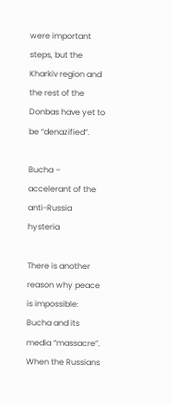were important steps, but the Kharkiv region and the rest of the Donbas have yet to be “denazified”.

Bucha – accelerant of the anti-Russia hysteria

There is another reason why peace is impossible: Bucha and its media “massacre”. When the Russians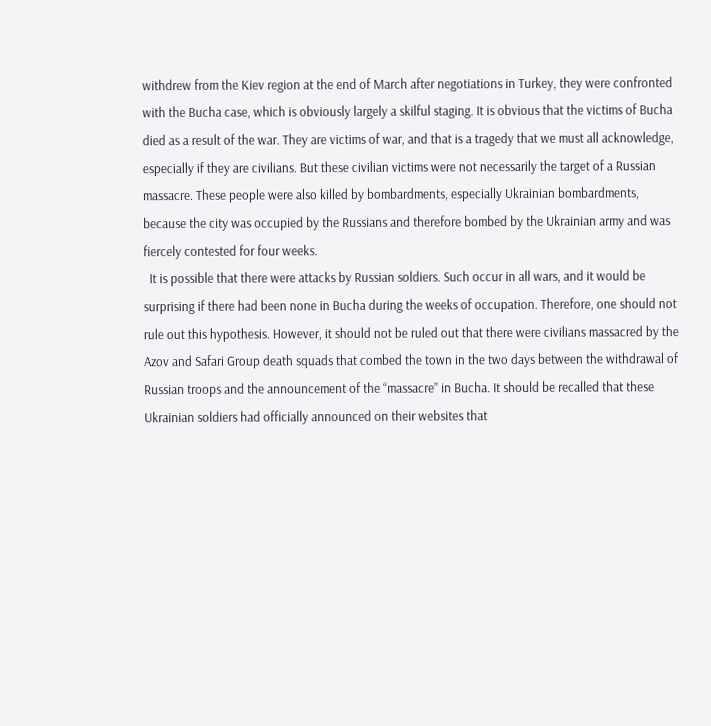withdrew from the Kiev region at the end of March after negotiations in Turkey, they were confronted with the Bucha case, which is obviously largely a skilful staging. It is obvious that the victims of Bucha died as a result of the war. They are victims of war, and that is a tragedy that we must all acknowledge, especially if they are civilians. But these civilian victims were not necessarily the target of a Russian massacre. These people were also killed by bombardments, especially Ukrainian bombardments, because the city was occupied by the Russians and therefore bombed by the Ukrainian army and was fiercely contested for four weeks.
  It is possible that there were attacks by Russian soldiers. Such occur in all wars, and it would be surprising if there had been none in Bucha during the weeks of occupation. Therefore, one should not rule out this hypothesis. However, it should not be ruled out that there were civilians massacred by the Azov and Safari Group death squads that combed the town in the two days between the withdrawal of Russian troops and the announcement of the “massacre” in Bucha. It should be recalled that these Ukrainian soldiers had officially announced on their websites that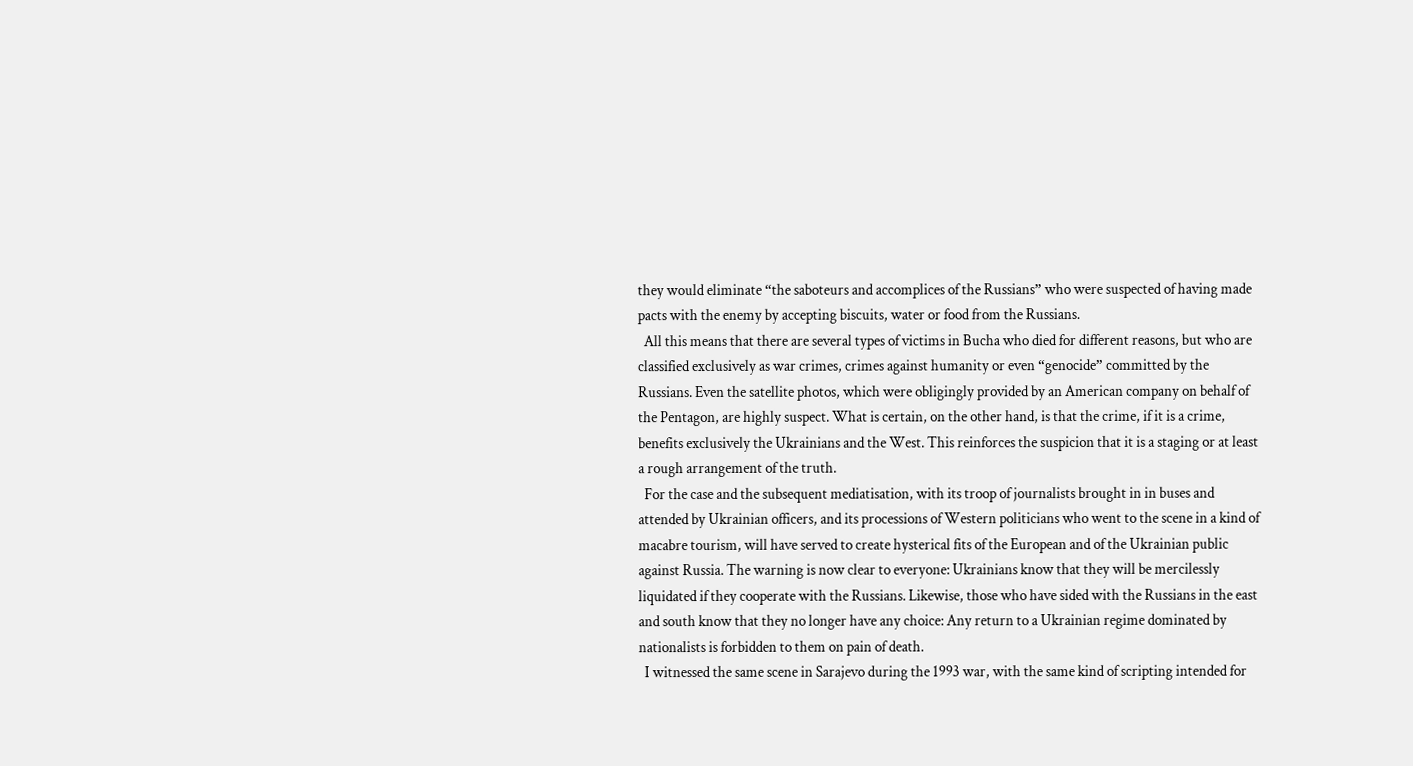they would eliminate “the saboteurs and accomplices of the Russians” who were suspected of having made pacts with the enemy by accepting biscuits, water or food from the Russians.
  All this means that there are several types of victims in Bucha who died for different reasons, but who are classified exclusively as war crimes, crimes against humanity or even “genocide” committed by the Russians. Even the satellite photos, which were obligingly provided by an American company on behalf of the Pentagon, are highly suspect. What is certain, on the other hand, is that the crime, if it is a crime, benefits exclusively the Ukrainians and the West. This reinforces the suspicion that it is a staging or at least a rough arrangement of the truth.
  For the case and the subsequent mediatisation, with its troop of journalists brought in in buses and attended by Ukrainian officers, and its processions of Western politicians who went to the scene in a kind of macabre tourism, will have served to create hysterical fits of the European and of the Ukrainian public against Russia. The warning is now clear to everyone: Ukrainians know that they will be mercilessly liquidated if they cooperate with the Russians. Likewise, those who have sided with the Russians in the east and south know that they no longer have any choice: Any return to a Ukrainian regime dominated by nationalists is forbidden to them on pain of death.
  I witnessed the same scene in Sarajevo during the 1993 war, with the same kind of scripting intended for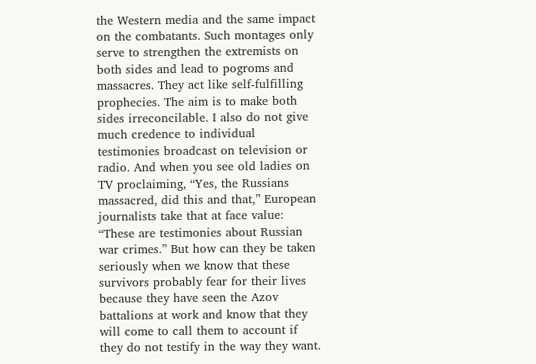the Western media and the same impact on the combatants. Such montages only serve to strengthen the extremists on both sides and lead to pogroms and massacres. They act like self-fulfilling prophecies. The aim is to make both sides irreconcilable. I also do not give much credence to individual testimonies broadcast on television or radio. And when you see old ladies on TV proclaiming, “Yes, the Russians massacred, did this and that,” European journalists take that at face value: “These are testimonies about Russian war crimes.” But how can they be taken seriously when we know that these survivors probably fear for their lives because they have seen the Azov battalions at work and know that they will come to call them to account if they do not testify in the way they want.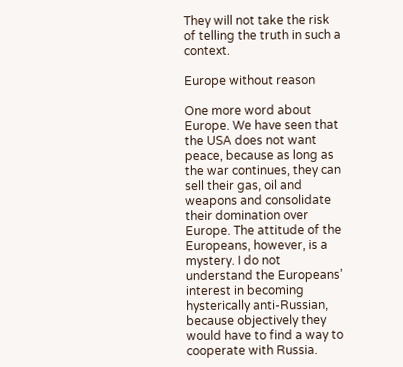They will not take the risk of telling the truth in such a context.

Europe without reason

One more word about Europe. We have seen that the USA does not want peace, because as long as the war continues, they can sell their gas, oil and weapons and consolidate their domination over Europe. The attitude of the Europeans, however, is a mystery. I do not understand the Europeans’ interest in becoming hysterically anti-Russian, because objectively they would have to find a way to cooperate with Russia.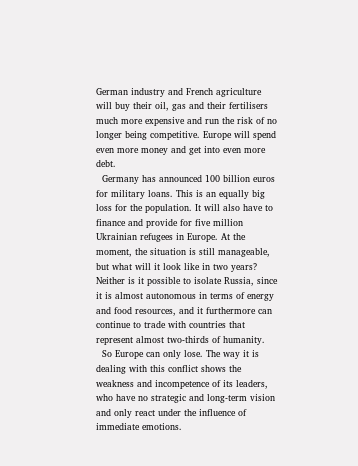German industry and French agriculture will buy their oil, gas and their fertilisers much more expensive and run the risk of no longer being competitive. Europe will spend even more money and get into even more debt.
  Germany has announced 100 billion euros for military loans. This is an equally big loss for the population. It will also have to finance and provide for five million Ukrainian refugees in Europe. At the moment, the situation is still manageable, but what will it look like in two years? Neither is it possible to isolate Russia, since it is almost autonomous in terms of energy and food resources, and it furthermore can continue to trade with countries that represent almost two-thirds of humanity.
  So Europe can only lose. The way it is dealing with this conflict shows the weakness and incompetence of its leaders, who have no strategic and long-term vision and only react under the influence of immediate emotions.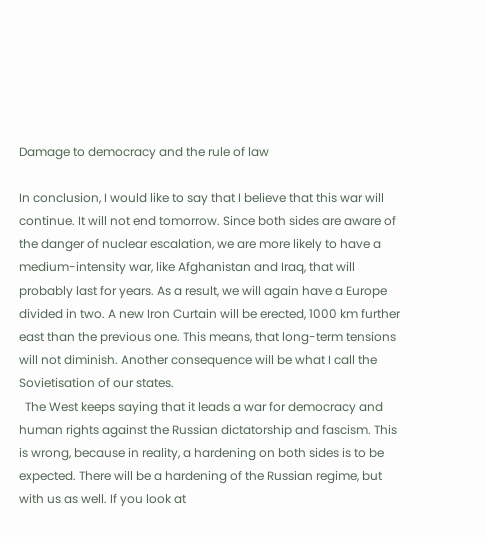Damage to democracy and the rule of law

In conclusion, I would like to say that I believe that this war will continue. It will not end tomorrow. Since both sides are aware of the danger of nuclear escalation, we are more likely to have a medium-intensity war, like Afghanistan and Iraq, that will probably last for years. As a result, we will again have a Europe divided in two. A new Iron Curtain will be erected, 1000 km further east than the previous one. This means, that long-term tensions will not diminish. Another consequence will be what I call the Sovietisation of our states.
  The West keeps saying that it leads a war for democracy and human rights against the Russian dictatorship and fascism. This is wrong, because in reality, a hardening on both sides is to be expected. There will be a hardening of the Russian regime, but with us as well. If you look at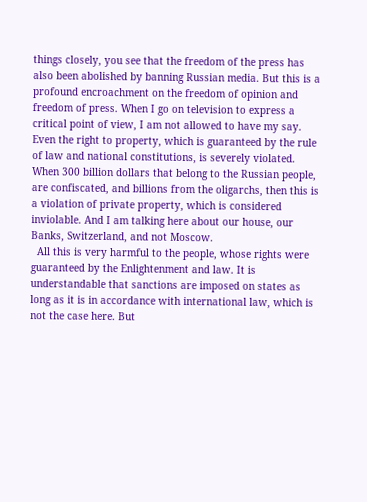things closely, you see that the freedom of the press has also been abolished by banning Russian media. But this is a profound encroachment on the freedom of opinion and freedom of press. When I go on television to express a critical point of view, I am not allowed to have my say. Even the right to property, which is guaranteed by the rule of law and national constitutions, is severely violated. When 300 billion dollars that belong to the Russian people, are confiscated, and billions from the oligarchs, then this is a violation of private property, which is considered inviolable. And I am talking here about our house, our Banks, Switzerland, and not Moscow.
  All this is very harmful to the people, whose rights were guaranteed by the Enlightenment and law. It is understandable that sanctions are imposed on states as long as it is in accordance with international law, which is not the case here. But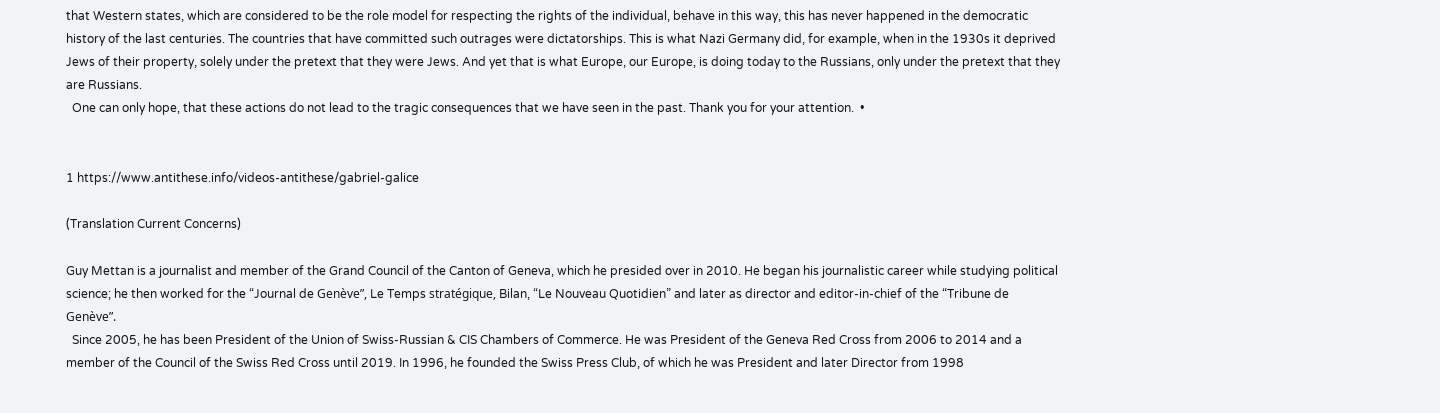that Western states, which are considered to be the role model for respecting the rights of the individual, behave in this way, this has never happened in the democratic history of the last centuries. The countries that have committed such outrages were dictatorships. This is what Nazi Germany did, for example, when in the 1930s it deprived Jews of their property, solely under the pretext that they were Jews. And yet that is what Europe, our Europe, is doing today to the Russians, only under the pretext that they are Russians.
  One can only hope, that these actions do not lead to the tragic consequences that we have seen in the past. Thank you for your attention.  •


1 https://www.antithese.info/videos-antithese/gabriel-galice

(Translation Current Concerns)

Guy Mettan is a journalist and member of the Grand Council of the Canton of Geneva, which he presided over in 2010. He began his journalistic career while studying political science; he then worked for the “Journal de Genève”, Le Temps stratégique, Bilan, “Le Nouveau Quotidien” and later as director and editor-in-chief of the “Tribune de Genève”.
  Since 2005, he has been President of the Union of Swiss-Russian & CIS Chambers of Commerce. He was President of the Geneva Red Cross from 2006 to 2014 and a member of the Council of the Swiss Red Cross until 2019. In 1996, he founded the Swiss Press Club, of which he was President and later Director from 1998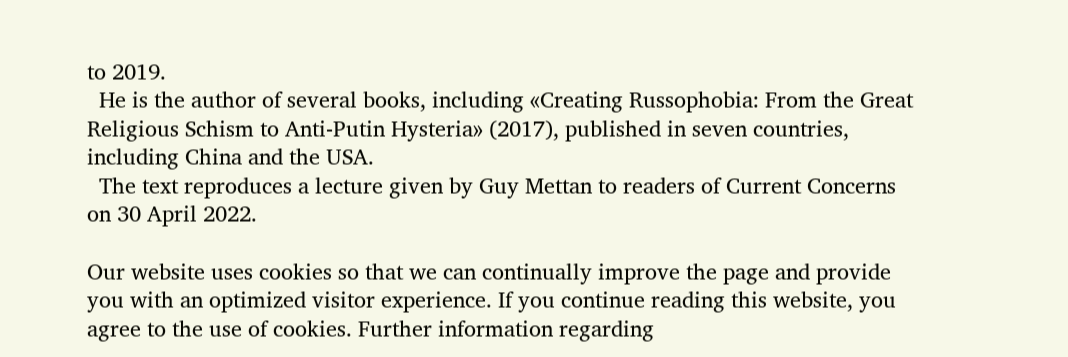to 2019.
  He is the author of several books, including «Creating Russophobia: From the Great Religious Schism to Anti-Putin Hysteria» (2017), published in seven countries, including China and the USA.
  The text reproduces a lecture given by Guy Mettan to readers of Current Concerns on 30 April 2022.

Our website uses cookies so that we can continually improve the page and provide you with an optimized visitor experience. If you continue reading this website, you agree to the use of cookies. Further information regarding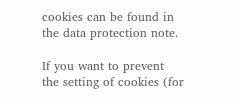cookies can be found in the data protection note.

If you want to prevent the setting of cookies (for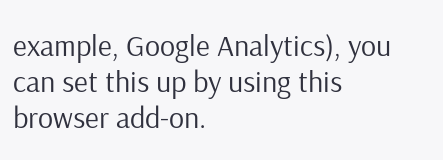example, Google Analytics), you can set this up by using this browser add-on.